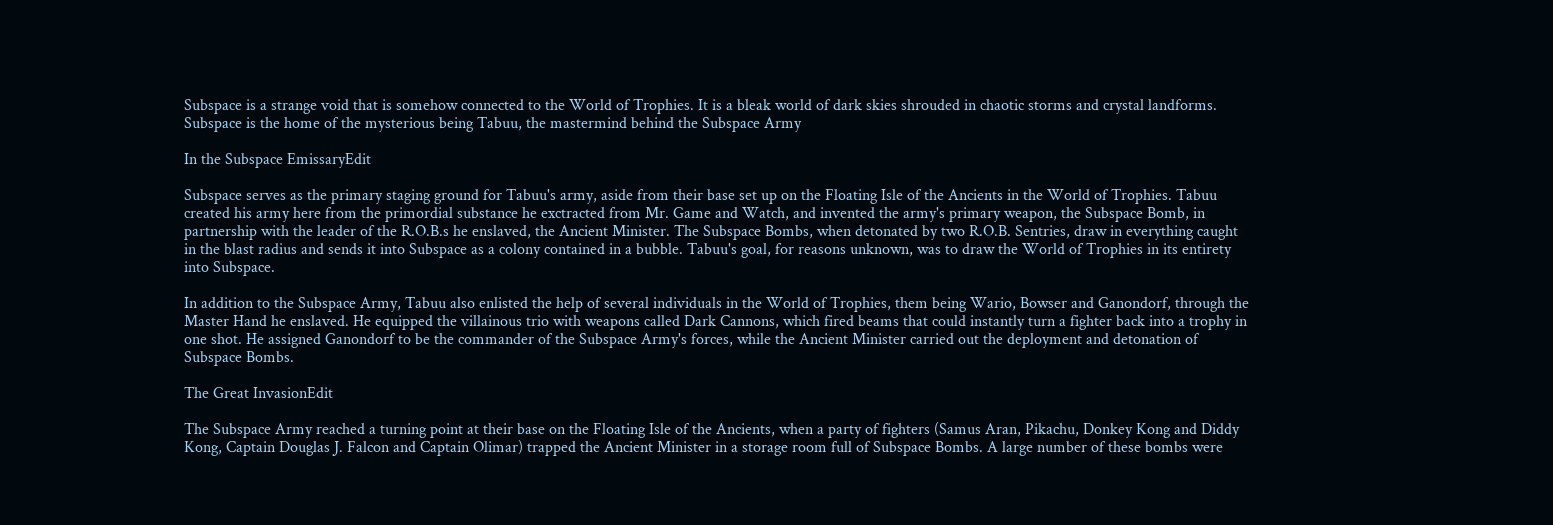Subspace is a strange void that is somehow connected to the World of Trophies. It is a bleak world of dark skies shrouded in chaotic storms and crystal landforms. Subspace is the home of the mysterious being Tabuu, the mastermind behind the Subspace Army

In the Subspace EmissaryEdit

Subspace serves as the primary staging ground for Tabuu's army, aside from their base set up on the Floating Isle of the Ancients in the World of Trophies. Tabuu created his army here from the primordial substance he exctracted from Mr. Game and Watch, and invented the army's primary weapon, the Subspace Bomb, in partnership with the leader of the R.O.B.s he enslaved, the Ancient Minister. The Subspace Bombs, when detonated by two R.O.B. Sentries, draw in everything caught in the blast radius and sends it into Subspace as a colony contained in a bubble. Tabuu's goal, for reasons unknown, was to draw the World of Trophies in its entirety into Subspace.

In addition to the Subspace Army, Tabuu also enlisted the help of several individuals in the World of Trophies, them being Wario, Bowser and Ganondorf, through the Master Hand he enslaved. He equipped the villainous trio with weapons called Dark Cannons, which fired beams that could instantly turn a fighter back into a trophy in one shot. He assigned Ganondorf to be the commander of the Subspace Army's forces, while the Ancient Minister carried out the deployment and detonation of Subspace Bombs.

The Great InvasionEdit

The Subspace Army reached a turning point at their base on the Floating Isle of the Ancients, when a party of fighters (Samus Aran, Pikachu, Donkey Kong and Diddy Kong, Captain Douglas J. Falcon and Captain Olimar) trapped the Ancient Minister in a storage room full of Subspace Bombs. A large number of these bombs were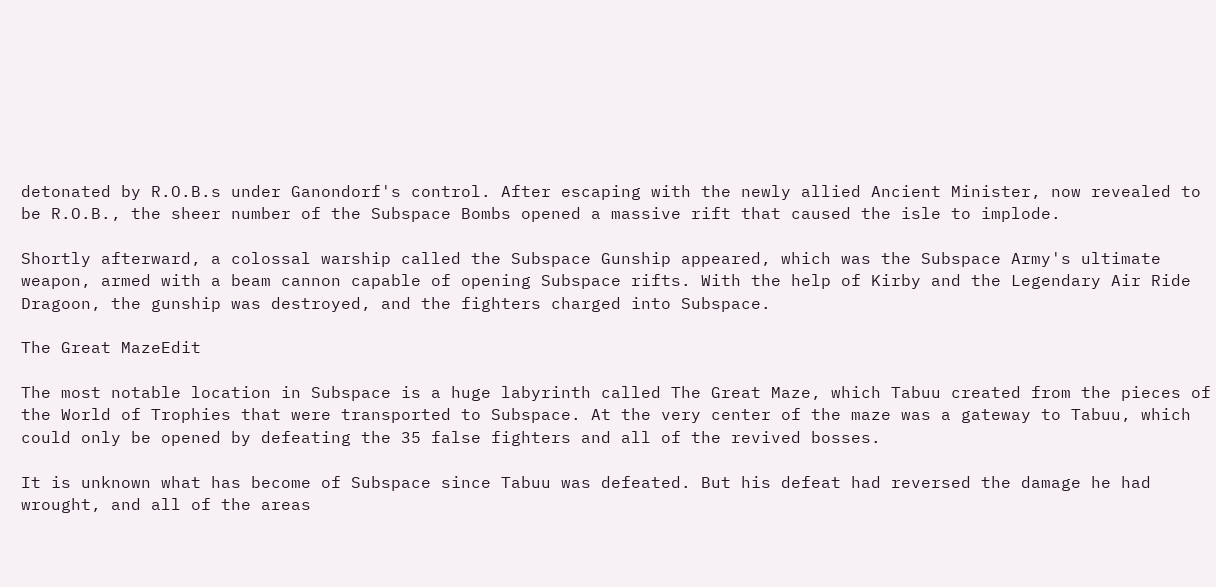detonated by R.O.B.s under Ganondorf's control. After escaping with the newly allied Ancient Minister, now revealed to be R.O.B., the sheer number of the Subspace Bombs opened a massive rift that caused the isle to implode.

Shortly afterward, a colossal warship called the Subspace Gunship appeared, which was the Subspace Army's ultimate weapon, armed with a beam cannon capable of opening Subspace rifts. With the help of Kirby and the Legendary Air Ride Dragoon, the gunship was destroyed, and the fighters charged into Subspace.

The Great MazeEdit

The most notable location in Subspace is a huge labyrinth called The Great Maze, which Tabuu created from the pieces of the World of Trophies that were transported to Subspace. At the very center of the maze was a gateway to Tabuu, which could only be opened by defeating the 35 false fighters and all of the revived bosses.

It is unknown what has become of Subspace since Tabuu was defeated. But his defeat had reversed the damage he had wrought, and all of the areas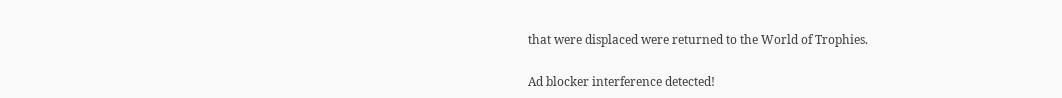that were displaced were returned to the World of Trophies.

Ad blocker interference detected!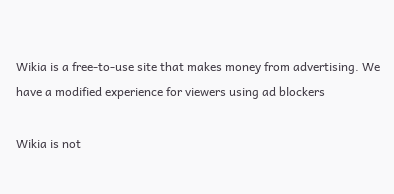Wikia is a free-to-use site that makes money from advertising. We have a modified experience for viewers using ad blockers

Wikia is not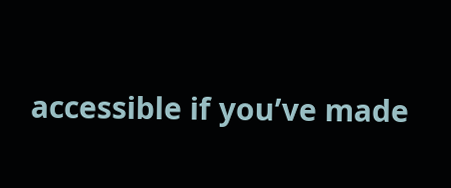accessible if you’ve made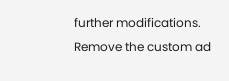further modifications. Remove the custom ad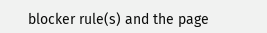blocker rule(s) and the page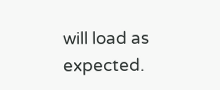will load as expected.